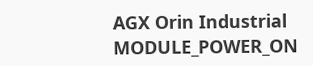AGX Orin Industrial MODULE_POWER_ON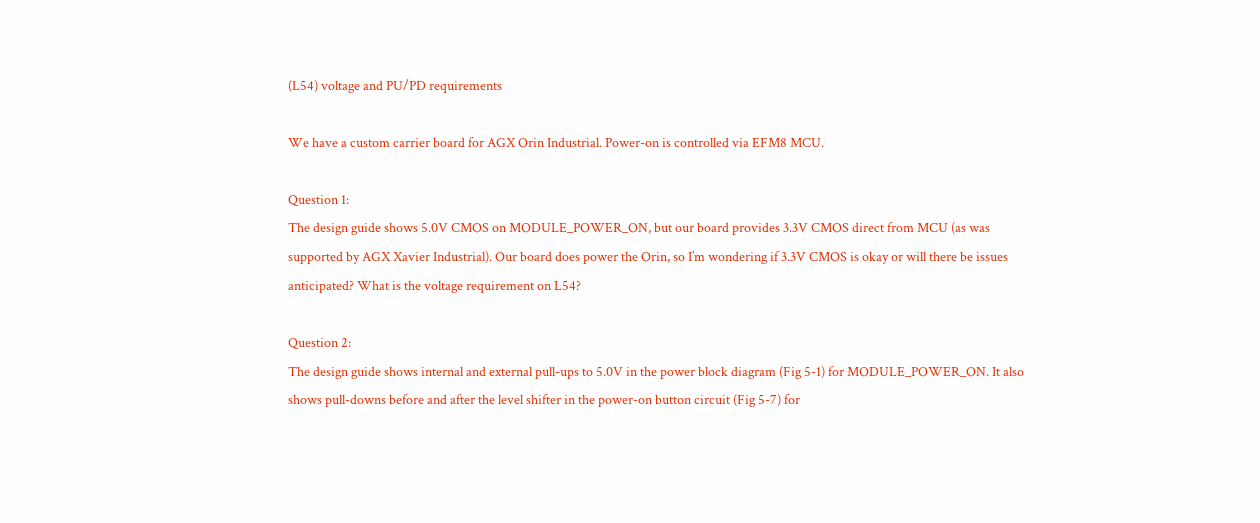(L54) voltage and PU/PD requirements

We have a custom carrier board for AGX Orin Industrial. Power-on is controlled via EFM8 MCU.

Question 1:
The design guide shows 5.0V CMOS on MODULE_POWER_ON, but our board provides 3.3V CMOS direct from MCU (as was supported by AGX Xavier Industrial). Our board does power the Orin, so I’m wondering if 3.3V CMOS is okay or will there be issues anticipated? What is the voltage requirement on L54?

Question 2:
The design guide shows internal and external pull-ups to 5.0V in the power block diagram (Fig 5-1) for MODULE_POWER_ON. It also shows pull-downs before and after the level shifter in the power-on button circuit (Fig 5-7) for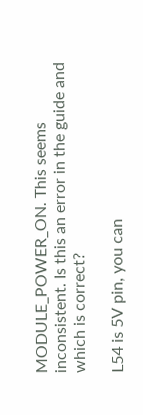MODULE_POWER_ON. This seems inconsistent. Is this an error in the guide and which is correct?

L54 is 5V pin, you can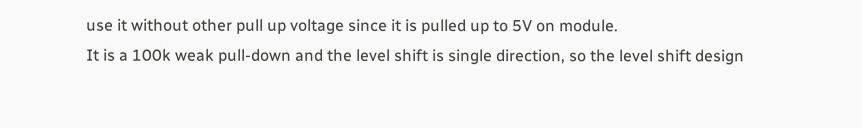use it without other pull up voltage since it is pulled up to 5V on module.
It is a 100k weak pull-down and the level shift is single direction, so the level shift design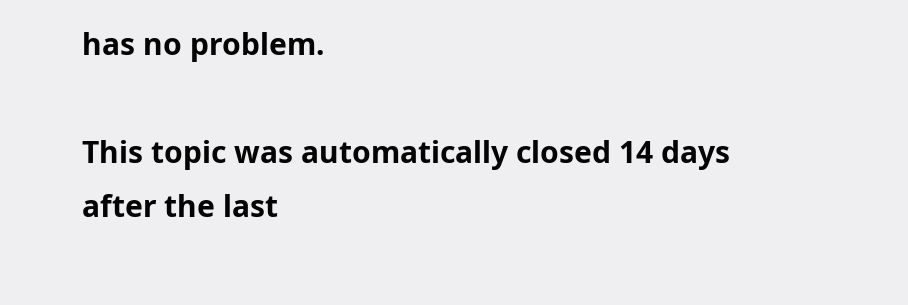has no problem.

This topic was automatically closed 14 days after the last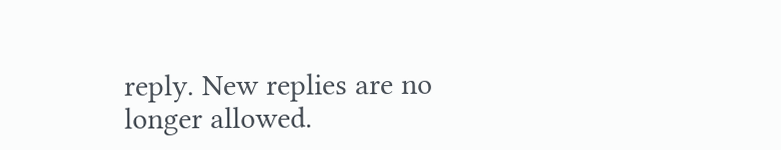reply. New replies are no longer allowed.